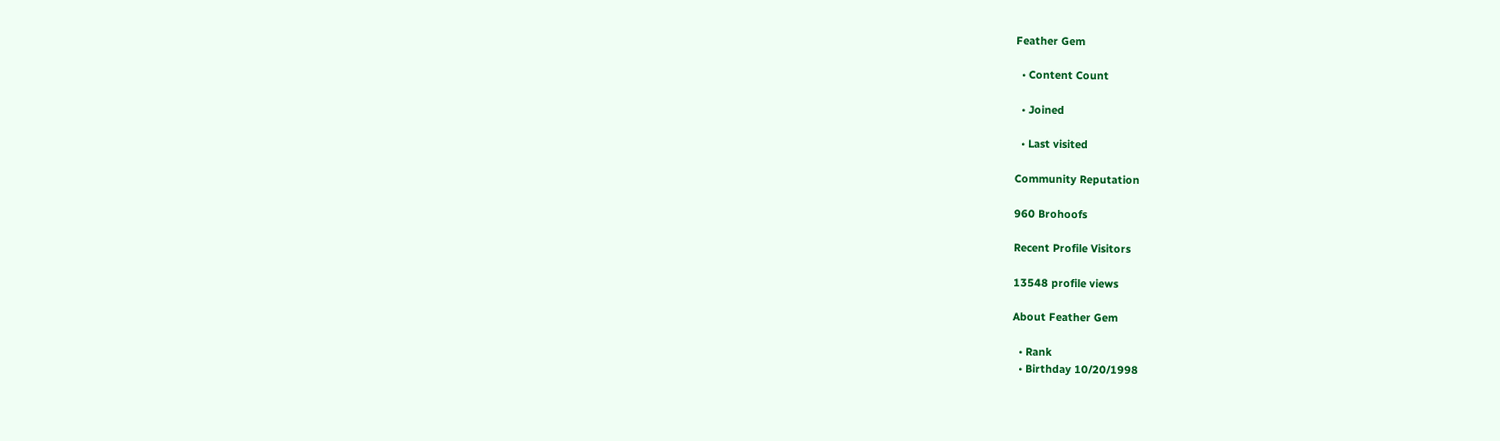Feather Gem

  • Content Count

  • Joined

  • Last visited

Community Reputation

960 Brohoofs

Recent Profile Visitors

13548 profile views

About Feather Gem

  • Rank
  • Birthday 10/20/1998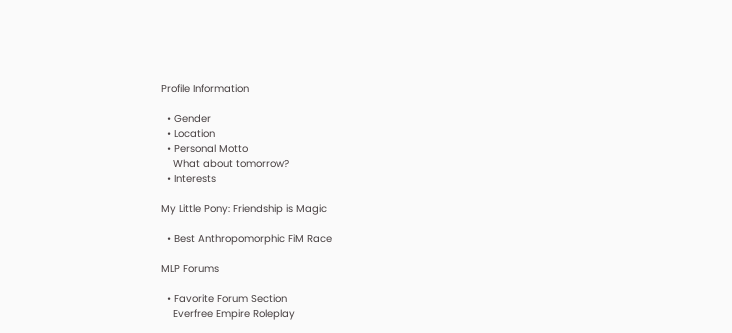Profile Information

  • Gender
  • Location
  • Personal Motto
    What about tomorrow?
  • Interests

My Little Pony: Friendship is Magic

  • Best Anthropomorphic FiM Race

MLP Forums

  • Favorite Forum Section
    Everfree Empire Roleplay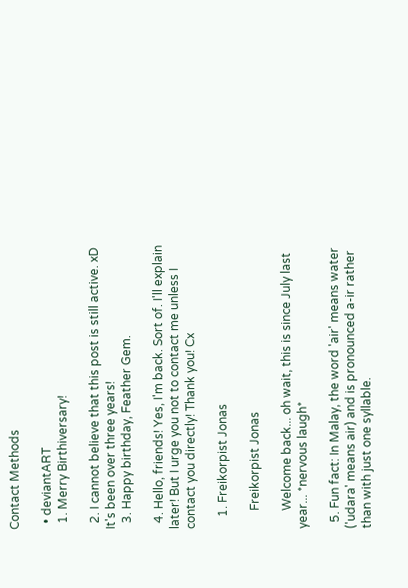Contact Methods

  • deviantART
  1. Merry Birthiversary!

  2. I cannot believe that this post is still active. xD It's been over three years!
  3. Happy birthday, Feather Gem.

  4. Hello, friends! Yes, I'm back. Sort of. I'll explain later! But I urge you not to contact me unless I contact you directly! Thank you! Cx

    1. Freikorpist Jonas

      Freikorpist Jonas

      Welcome back... oh wait, this is since July last year... *nervous laugh*

  5. Fun fact: In Malay, the word 'air' means water ('udara' means air) and is pronounced a-ir rather than with just one syllable.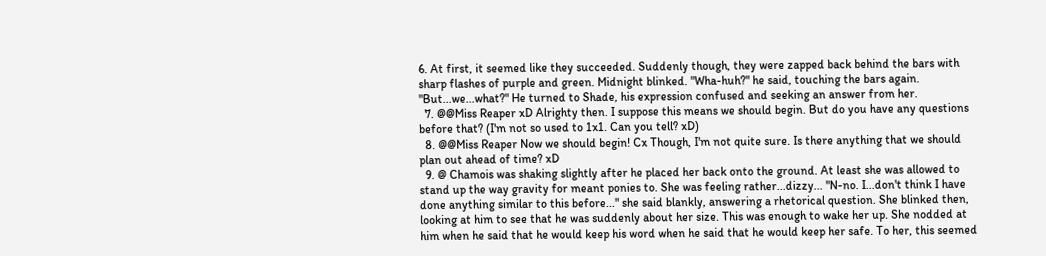6. At first, it seemed like they succeeded. Suddenly though, they were zapped back behind the bars with sharp flashes of purple and green. Midnight blinked. "Wha-huh?" he said, touching the bars again. "But...we...what?" He turned to Shade, his expression confused and seeking an answer from her.
  7. @@Miss Reaper xD Alrighty then. I suppose this means we should begin. But do you have any questions before that? (I'm not so used to 1x1. Can you tell? xD)
  8. @@Miss Reaper Now we should begin! Cx Though, I'm not quite sure. Is there anything that we should plan out ahead of time? xD
  9. @ Chamois was shaking slightly after he placed her back onto the ground. At least she was allowed to stand up the way gravity for meant ponies to. She was feeling rather...dizzy... "N-no. I...don't think I have done anything similar to this before..." she said blankly, answering a rhetorical question. She blinked then, looking at him to see that he was suddenly about her size. This was enough to wake her up. She nodded at him when he said that he would keep his word when he said that he would keep her safe. To her, this seemed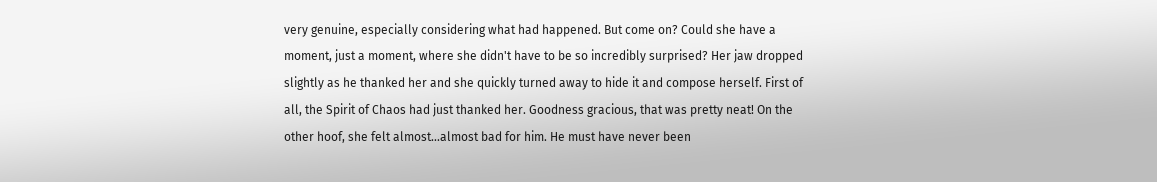very genuine, especially considering what had happened. But come on? Could she have a moment, just a moment, where she didn't have to be so incredibly surprised? Her jaw dropped slightly as he thanked her and she quickly turned away to hide it and compose herself. First of all, the Spirit of Chaos had just thanked her. Goodness gracious, that was pretty neat! On the other hoof, she felt almost...almost bad for him. He must have never been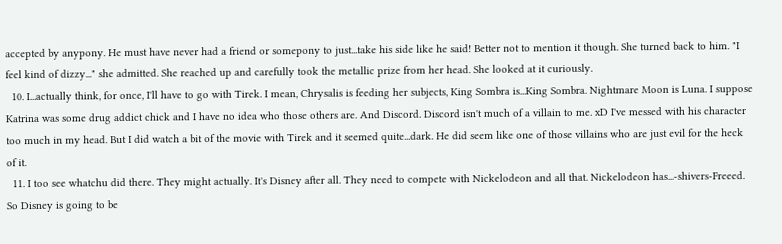accepted by anypony. He must have never had a friend or somepony to just...take his side like he said! Better not to mention it though. She turned back to him. "I feel kind of dizzy..." she admitted. She reached up and carefully took the metallic prize from her head. She looked at it curiously.
  10. I...actually think, for once, I'll have to go with Tirek. I mean, Chrysalis is feeding her subjects, King Sombra is...King Sombra. Nightmare Moon is Luna. I suppose Katrina was some drug addict chick and I have no idea who those others are. And Discord. Discord isn't much of a villain to me. xD I've messed with his character too much in my head. But I did watch a bit of the movie with Tirek and it seemed quite...dark. He did seem like one of those villains who are just evil for the heck of it.
  11. I too see whatchu did there. They might actually. It's Disney after all. They need to compete with Nickelodeon and all that. Nickelodeon has...-shivers-Freeed. So Disney is going to be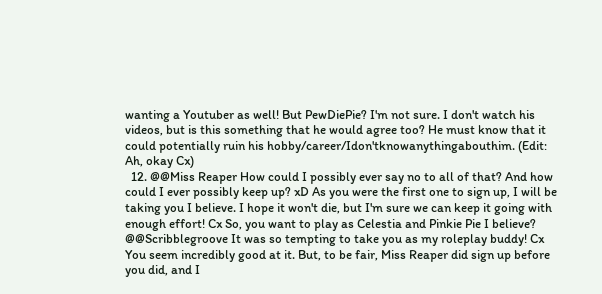wanting a Youtuber as well! But PewDiePie? I'm not sure. I don't watch his videos, but is this something that he would agree too? He must know that it could potentially ruin his hobby/career/Idon'tknowanythingabouthim. (Edit: Ah, okay Cx)
  12. @@Miss Reaper How could I possibly ever say no to all of that? And how could I ever possibly keep up? xD As you were the first one to sign up, I will be taking you I believe. I hope it won't die, but I'm sure we can keep it going with enough effort! Cx So, you want to play as Celestia and Pinkie Pie I believe? @@Scribblegroove It was so tempting to take you as my roleplay buddy! Cx You seem incredibly good at it. But, to be fair, Miss Reaper did sign up before you did, and I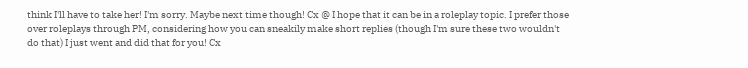think I'll have to take her! I'm sorry. Maybe next time though! Cx @ I hope that it can be in a roleplay topic. I prefer those over roleplays through PM, considering how you can sneakily make short replies (though I'm sure these two wouldn't do that) I just went and did that for you! Cx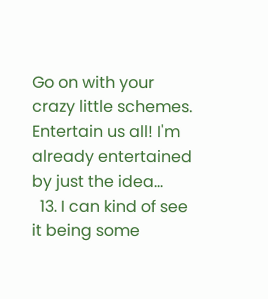Go on with your crazy little schemes. Entertain us all! I'm already entertained by just the idea...
  13. I can kind of see it being some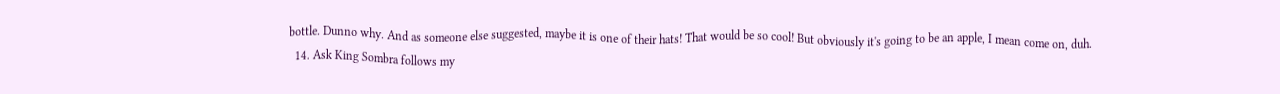bottle. Dunno why. And as someone else suggested, maybe it is one of their hats! That would be so cool! But obviously it's going to be an apple, I mean come on, duh.
  14. Ask King Sombra follows my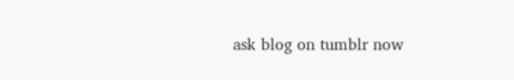ask blog on tumblr now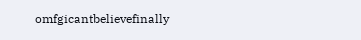omfgicantbelievefinally